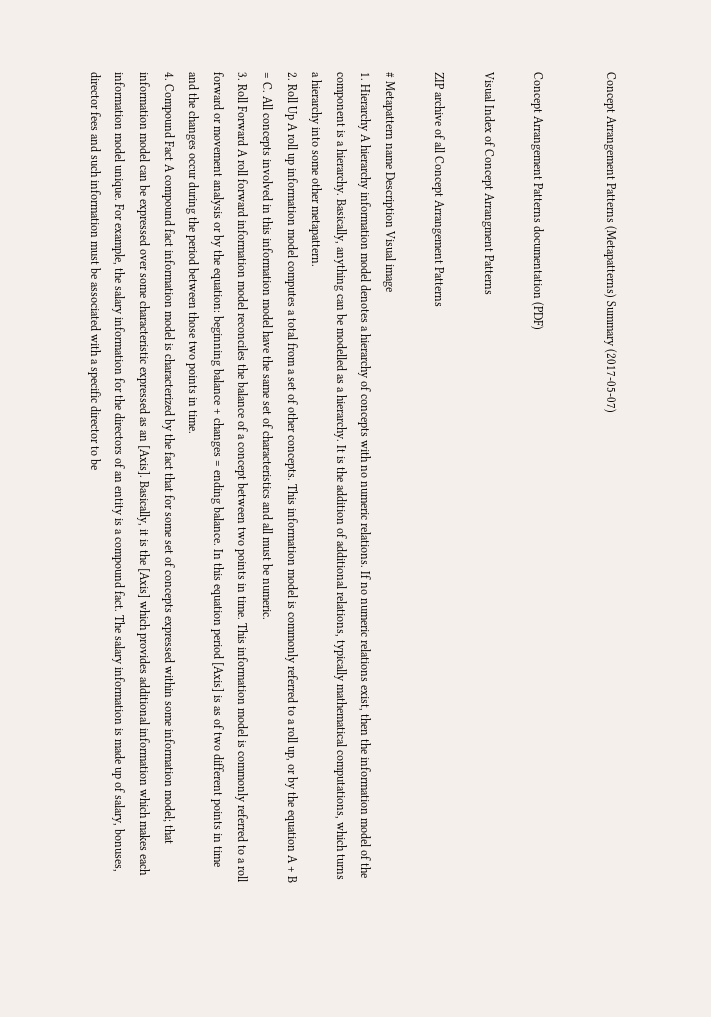Concept Arrangement Patterns (Metapatterns) Summary (2017-05-07)


Concept Arrangement Patterns documentation (PDF)

Visual Index of Concept Arrangment Patterns

ZIP archive of all Concept Arrangement Patterns

# Metapattern name Description Visual image
1. Hierarchy A hierarchy information model denotes a hierarchy of concepts with no numeric relations. If no numeric relations exist, then the information model of the component is a hierarchy. Basically, anything can be modelled as a hierarchy. It is the addition of additional relations, typically mathematical computations, which turns a hierarchy into some other metapattern.
2. Roll Up A roll up information model computes a total from a set of other concepts. This information model is commonly referred to a roll up, or by the equation A + B = C. All concepts involved in this information model have the same set of characteristics and all must be numeric.
3. Roll Forward A roll forward information model reconciles the balance of a concept between two points in time. This information model is commonly referred to a roll forward or movement analysis or by the equation: beginning balance + changes = ending balance. In this equation period [Axis] is as of two different points in time and the changes occur during the period between those two points in time.
4. Compound Fact A compound fact information model is characterized by the fact that for some set of concepts expressed within some information model; that information model can be expressed over some characteristic expressed as an [Axis]. Basically, it is the [Axis] which provides additional information which makes each information model unique. For example, the salary information for the directors of an entity is a compound fact. The salary information is made up of salary, bonuses, director fees and such information must be associated with a specific director to be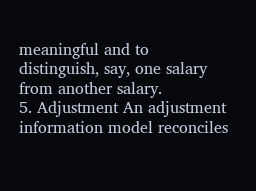meaningful and to distinguish, say, one salary from another salary.
5. Adjustment An adjustment information model reconciles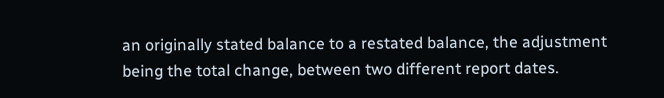an originally stated balance to a restated balance, the adjustment being the total change, between two different report dates.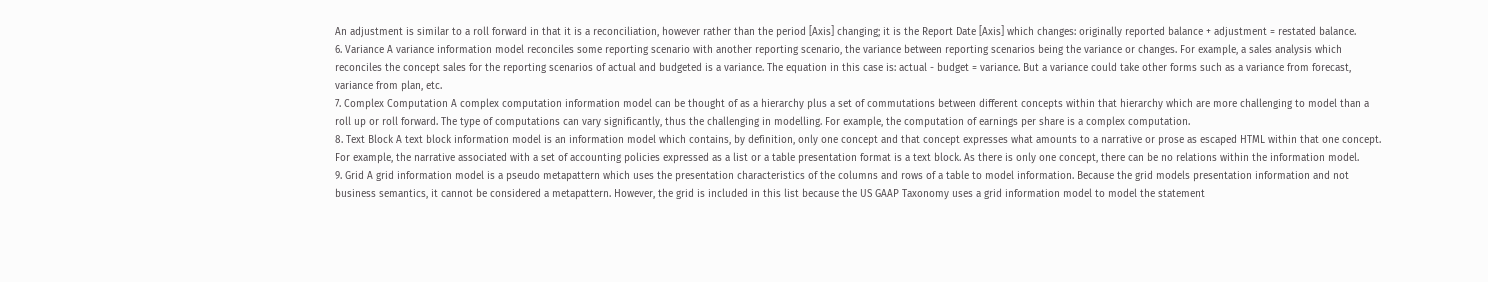An adjustment is similar to a roll forward in that it is a reconciliation, however rather than the period [Axis] changing; it is the Report Date [Axis] which changes: originally reported balance + adjustment = restated balance.
6. Variance A variance information model reconciles some reporting scenario with another reporting scenario, the variance between reporting scenarios being the variance or changes. For example, a sales analysis which reconciles the concept sales for the reporting scenarios of actual and budgeted is a variance. The equation in this case is: actual - budget = variance. But a variance could take other forms such as a variance from forecast, variance from plan, etc.
7. Complex Computation A complex computation information model can be thought of as a hierarchy plus a set of commutations between different concepts within that hierarchy which are more challenging to model than a roll up or roll forward. The type of computations can vary significantly, thus the challenging in modelling. For example, the computation of earnings per share is a complex computation.
8. Text Block A text block information model is an information model which contains, by definition, only one concept and that concept expresses what amounts to a narrative or prose as escaped HTML within that one concept. For example, the narrative associated with a set of accounting policies expressed as a list or a table presentation format is a text block. As there is only one concept, there can be no relations within the information model.
9. Grid A grid information model is a pseudo metapattern which uses the presentation characteristics of the columns and rows of a table to model information. Because the grid models presentation information and not business semantics, it cannot be considered a metapattern. However, the grid is included in this list because the US GAAP Taxonomy uses a grid information model to model the statement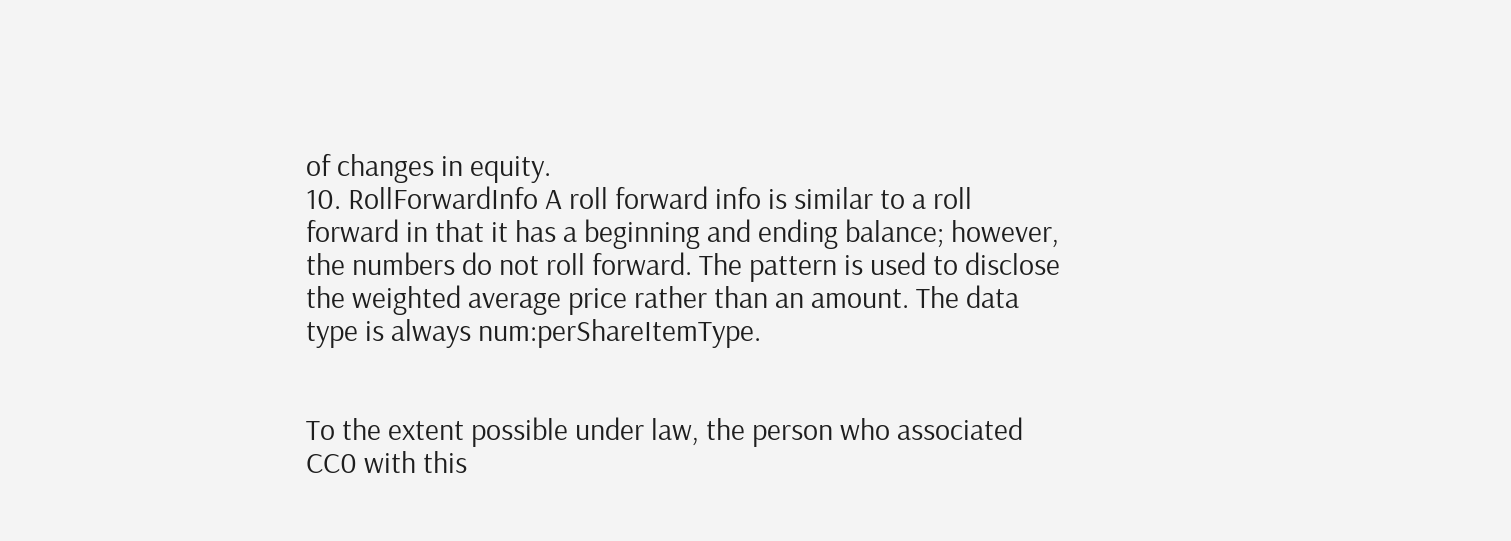of changes in equity.
10. RollForwardInfo A roll forward info is similar to a roll forward in that it has a beginning and ending balance; however, the numbers do not roll forward. The pattern is used to disclose the weighted average price rather than an amount. The data type is always num:perShareItemType.


To the extent possible under law, the person who associated CC0 with this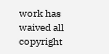work has waived all copyright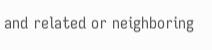and related or neighboring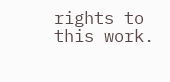rights to this work.